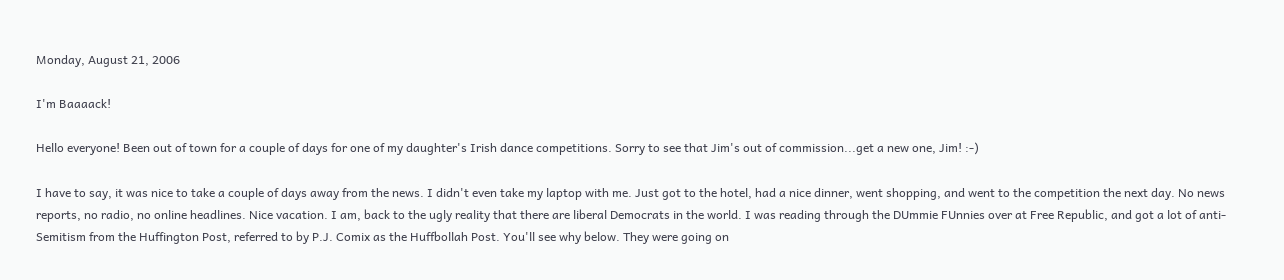Monday, August 21, 2006

I'm Baaaack!

Hello everyone! Been out of town for a couple of days for one of my daughter's Irish dance competitions. Sorry to see that Jim's out of commission...get a new one, Jim! :-)

I have to say, it was nice to take a couple of days away from the news. I didn't even take my laptop with me. Just got to the hotel, had a nice dinner, went shopping, and went to the competition the next day. No news reports, no radio, no online headlines. Nice vacation. I am, back to the ugly reality that there are liberal Democrats in the world. I was reading through the DUmmie FUnnies over at Free Republic, and got a lot of anti-Semitism from the Huffington Post, referred to by P.J. Comix as the Huffbollah Post. You'll see why below. They were going on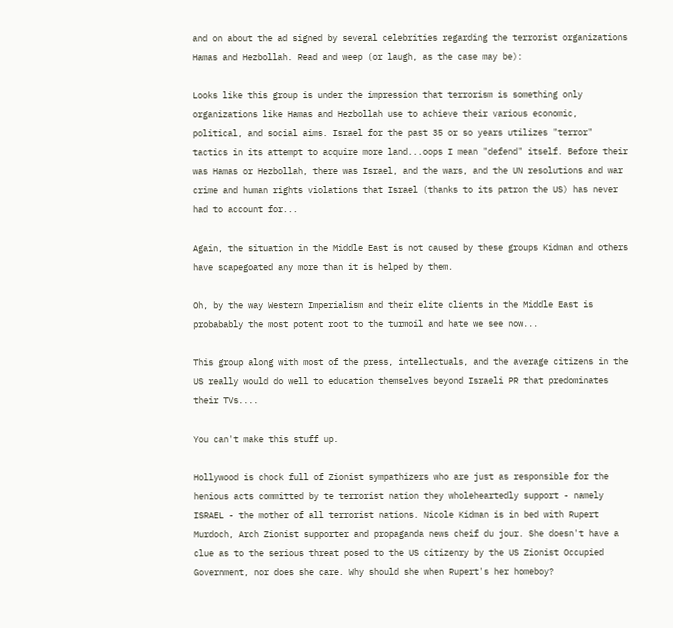and on about the ad signed by several celebrities regarding the terrorist organizations Hamas and Hezbollah. Read and weep (or laugh, as the case may be):

Looks like this group is under the impression that terrorism is something only organizations like Hamas and Hezbollah use to achieve their various economic, political, and social aims. Israel for the past 35 or so years utilizes "terror" tactics in its attempt to acquire more land...oops I mean "defend" itself. Before their was Hamas or Hezbollah, there was Israel, and the wars, and the UN resolutions and war crime and human rights violations that Israel (thanks to its patron the US) has never had to account for...

Again, the situation in the Middle East is not caused by these groups Kidman and others have scapegoated any more than it is helped by them.

Oh, by the way Western Imperialism and their elite clients in the Middle East is probabably the most potent root to the turmoil and hate we see now...

This group along with most of the press, intellectuals, and the average citizens in the US really would do well to education themselves beyond Israeli PR that predominates their TVs....

You can't make this stuff up.

Hollywood is chock full of Zionist sympathizers who are just as responsible for the henious acts committed by te terrorist nation they wholeheartedly support - namely ISRAEL - the mother of all terrorist nations. Nicole Kidman is in bed with Rupert Murdoch, Arch Zionist supporter and propaganda news cheif du jour. She doesn't have a clue as to the serious threat posed to the US citizenry by the US Zionist Occupied Government, nor does she care. Why should she when Rupert's her homeboy?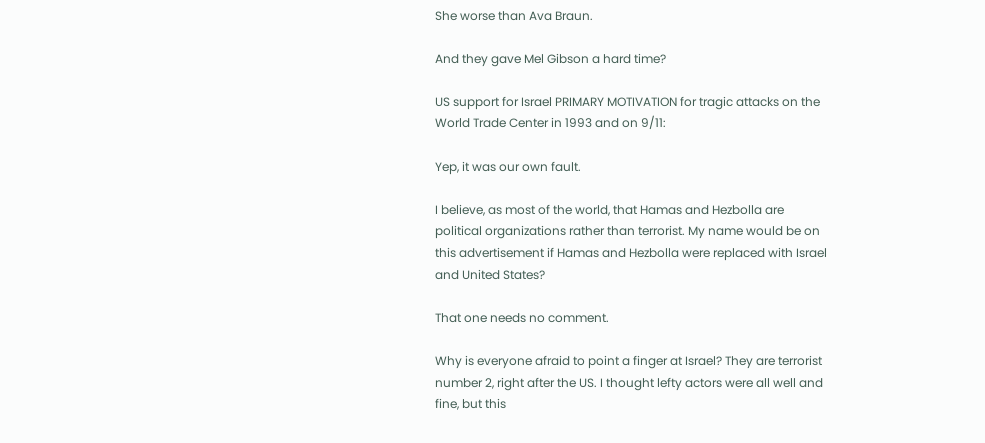She worse than Ava Braun.

And they gave Mel Gibson a hard time?

US support for Israel PRIMARY MOTIVATION for tragic attacks on the World Trade Center in 1993 and on 9/11:

Yep, it was our own fault.

I believe, as most of the world, that Hamas and Hezbolla are political organizations rather than terrorist. My name would be on this advertisement if Hamas and Hezbolla were replaced with Israel and United States?

That one needs no comment.

Why is everyone afraid to point a finger at Israel? They are terrorist number 2, right after the US. I thought lefty actors were all well and fine, but this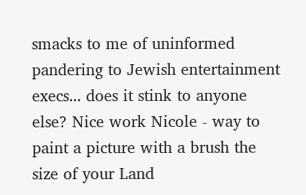smacks to me of uninformed pandering to Jewish entertainment execs... does it stink to anyone else? Nice work Nicole - way to paint a picture with a brush the size of your Land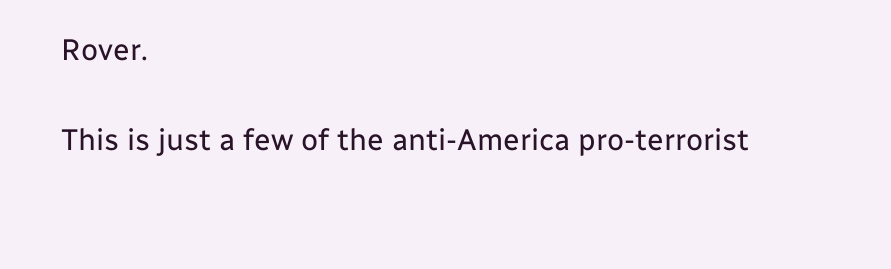Rover.

This is just a few of the anti-America pro-terrorist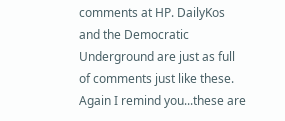comments at HP. DailyKos and the Democratic Underground are just as full of comments just like these. Again I remind you...these are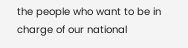the people who want to be in charge of our national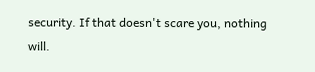security. If that doesn't scare you, nothing will.